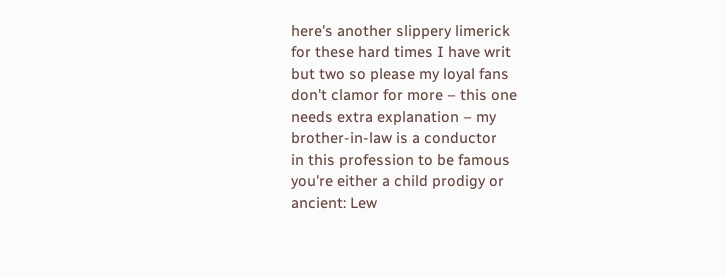here's another slippery limerick
for these hard times I have writ
but two so please my loyal fans
don't clamor for more – this one
needs extra explanation – my
brother-in-law is a conductor
in this profession to be famous
you're either a child prodigy or
ancient: Lew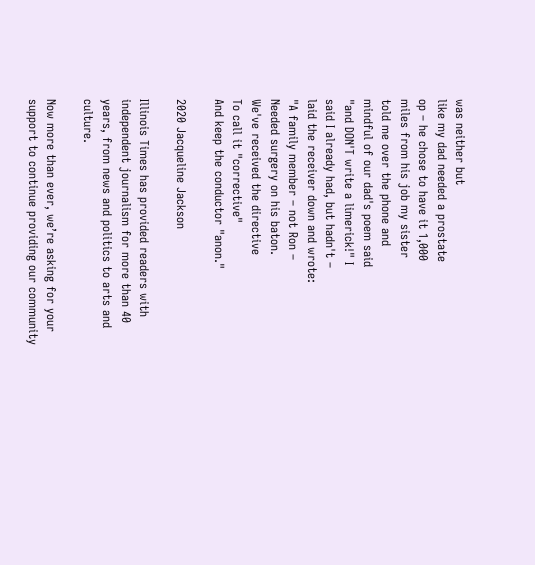was neither but
like my dad needed a prostate
op – he chose to have it 1,000
miles from his job my sister
told me over the phone and
mindful of our dad's poem said
"and DON'T write a limerick!" I
said I already had, but hadn't –
laid the receiver down and wrote:
"A family member – not Ron –
Needed surgery on his baton.
We've received the directive
To call it "corrective"
And keep the conductor "anon."

2020 Jacqueline Jackson

Illinois Times has provided readers with independent journalism for more than 40 years, from news and politics to arts and culture.

Now more than ever, we’re asking for your support to continue providing our community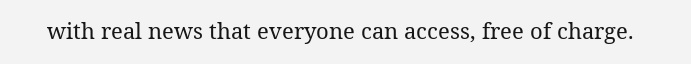with real news that everyone can access, free of charge.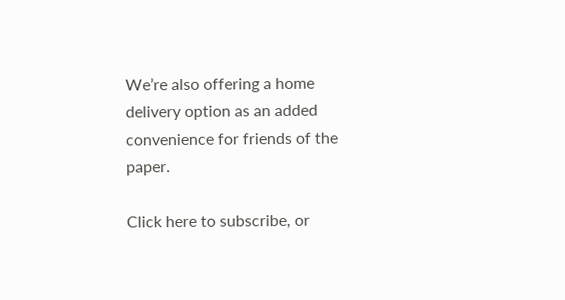We’re also offering a home delivery option as an added convenience for friends of the paper.

Click here to subscribe, or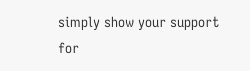simply show your support for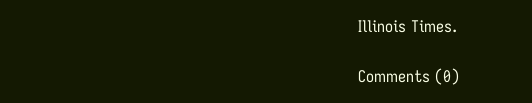Illinois Times.

Comments (0)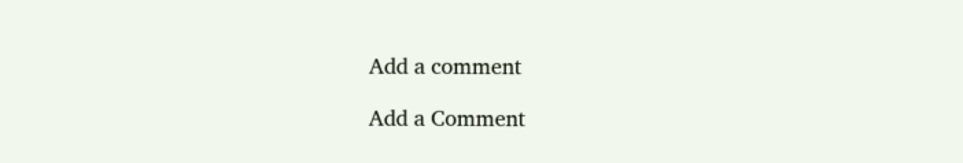Add a comment

Add a Comment